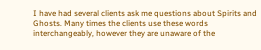I have had several clients ask me questions about Spirits and Ghosts. Many times the clients use these words interchangeably, however they are unaware of the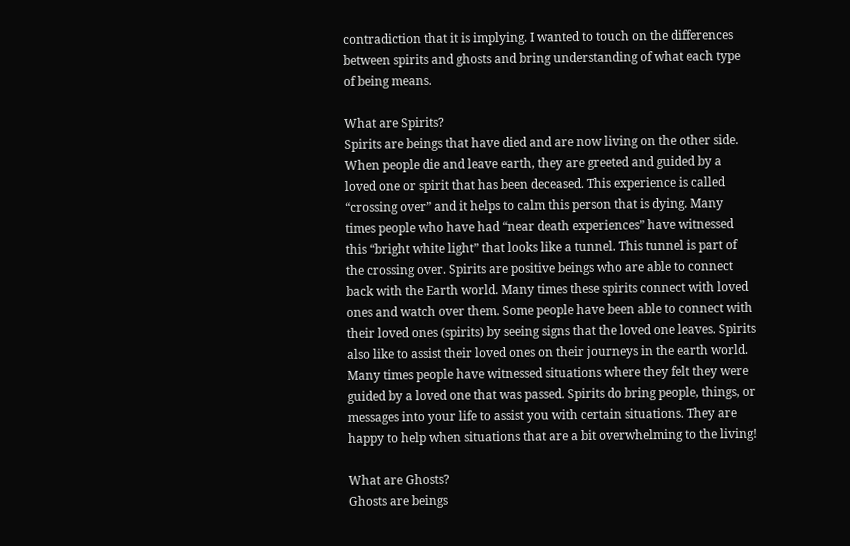contradiction that it is implying. I wanted to touch on the differences between spirits and ghosts and bring understanding of what each type of being means.

What are Spirits?
Spirits are beings that have died and are now living on the other side. When people die and leave earth, they are greeted and guided by a loved one or spirit that has been deceased. This experience is called “crossing over” and it helps to calm this person that is dying. Many times people who have had “near death experiences” have witnessed this “bright white light” that looks like a tunnel. This tunnel is part of the crossing over. Spirits are positive beings who are able to connect back with the Earth world. Many times these spirits connect with loved ones and watch over them. Some people have been able to connect with their loved ones (spirits) by seeing signs that the loved one leaves. Spirits also like to assist their loved ones on their journeys in the earth world. Many times people have witnessed situations where they felt they were guided by a loved one that was passed. Spirits do bring people, things, or messages into your life to assist you with certain situations. They are happy to help when situations that are a bit overwhelming to the living!

What are Ghosts?
Ghosts are beings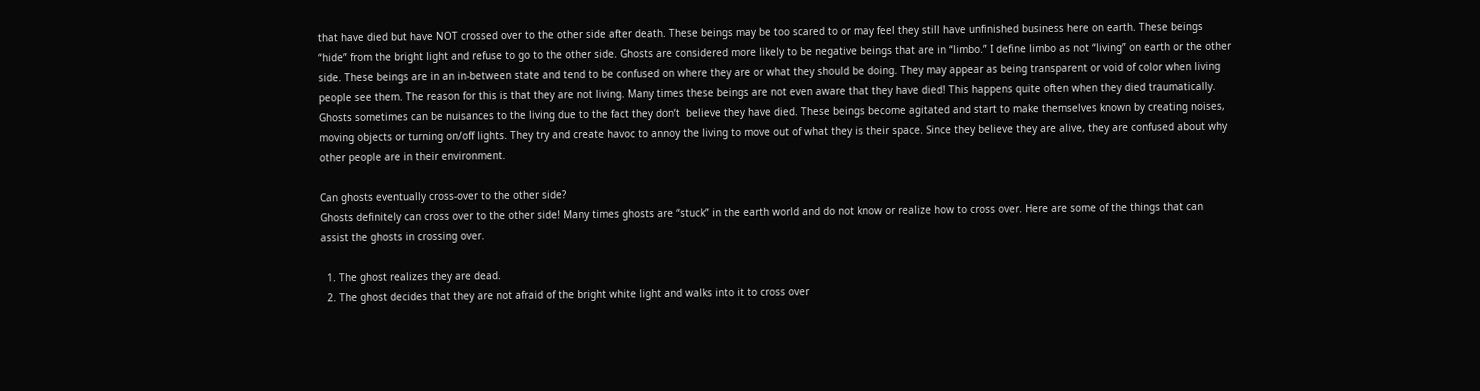that have died but have NOT crossed over to the other side after death. These beings may be too scared to or may feel they still have unfinished business here on earth. These beings “hide” from the bright light and refuse to go to the other side. Ghosts are considered more likely to be negative beings that are in “limbo.” I define limbo as not “living” on earth or the other side. These beings are in an in-between state and tend to be confused on where they are or what they should be doing. They may appear as being transparent or void of color when living people see them. The reason for this is that they are not living. Many times these beings are not even aware that they have died! This happens quite often when they died traumatically. Ghosts sometimes can be nuisances to the living due to the fact they don’t  believe they have died. These beings become agitated and start to make themselves known by creating noises, moving objects or turning on/off lights. They try and create havoc to annoy the living to move out of what they is their space. Since they believe they are alive, they are confused about why other people are in their environment.

Can ghosts eventually cross-over to the other side?
Ghosts definitely can cross over to the other side! Many times ghosts are “stuck” in the earth world and do not know or realize how to cross over. Here are some of the things that can assist the ghosts in crossing over.

  1. The ghost realizes they are dead.
  2. The ghost decides that they are not afraid of the bright white light and walks into it to cross over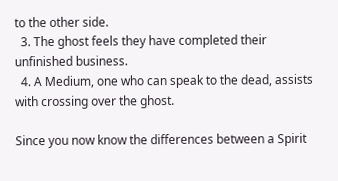to the other side.
  3. The ghost feels they have completed their unfinished business.
  4. A Medium, one who can speak to the dead, assists with crossing over the ghost.

Since you now know the differences between a Spirit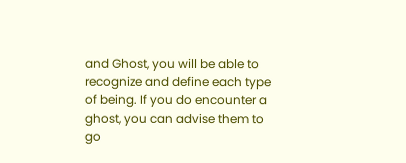and Ghost, you will be able to recognize and define each type of being. If you do encounter a ghost, you can advise them to go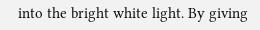into the bright white light. By giving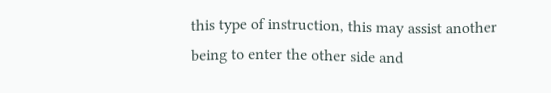this type of instruction, this may assist another being to enter the other side and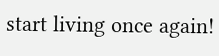start living once again!